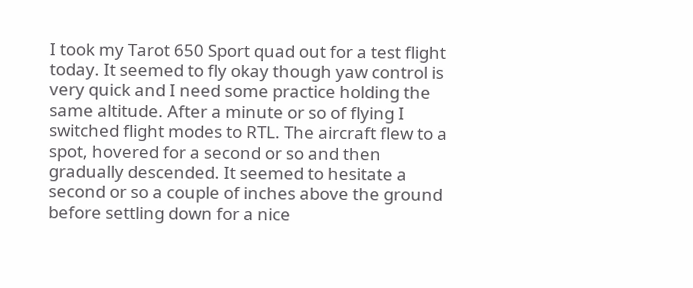I took my Tarot 650 Sport quad out for a test flight today. It seemed to fly okay though yaw control is very quick and I need some practice holding the same altitude. After a minute or so of flying I switched flight modes to RTL. The aircraft flew to a spot, hovered for a second or so and then gradually descended. It seemed to hesitate a second or so a couple of inches above the ground before settling down for a nice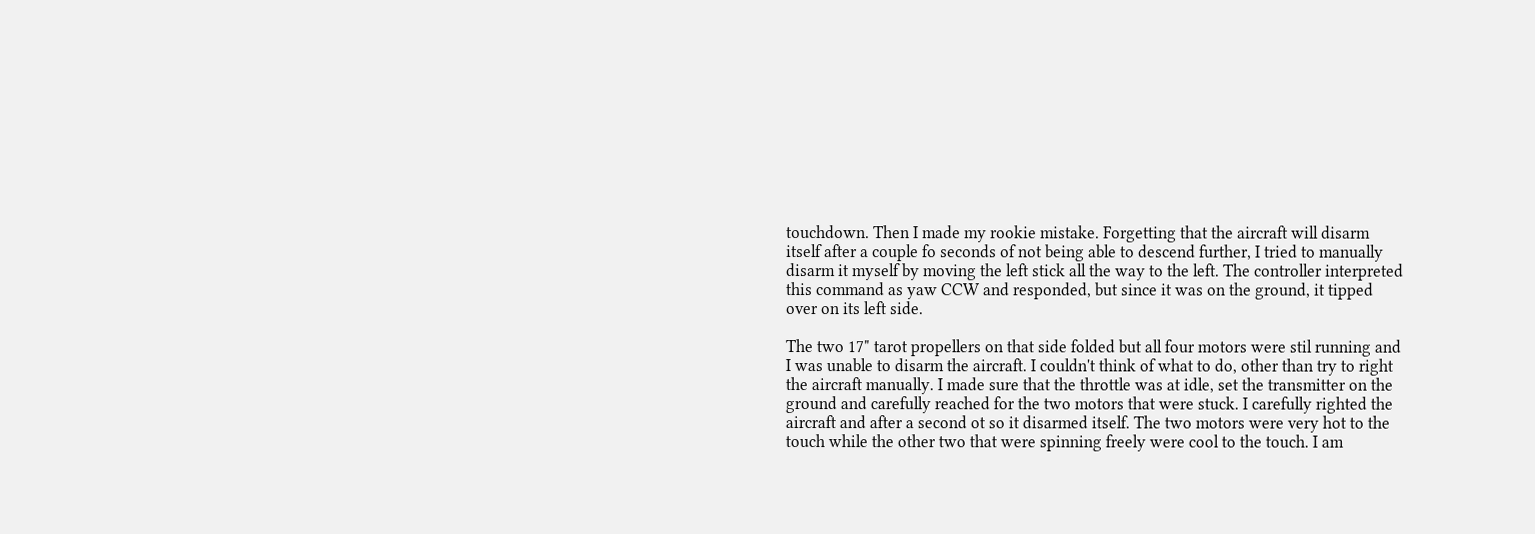touchdown. Then I made my rookie mistake. Forgetting that the aircraft will disarm itself after a couple fo seconds of not being able to descend further, I tried to manually disarm it myself by moving the left stick all the way to the left. The controller interpreted this command as yaw CCW and responded, but since it was on the ground, it tipped over on its left side.

The two 17" tarot propellers on that side folded but all four motors were stil running and I was unable to disarm the aircraft. I couldn't think of what to do, other than try to right the aircraft manually. I made sure that the throttle was at idle, set the transmitter on the ground and carefully reached for the two motors that were stuck. I carefully righted the aircraft and after a second ot so it disarmed itself. The two motors were very hot to the touch while the other two that were spinning freely were cool to the touch. I am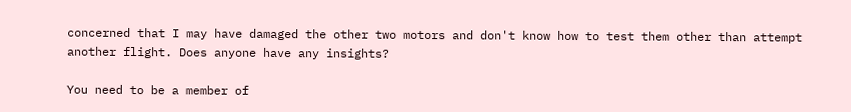concerned that I may have damaged the other two motors and don't know how to test them other than attempt another flight. Does anyone have any insights?

You need to be a member of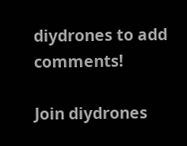diydrones to add comments!

Join diydrones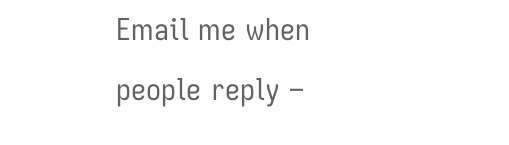Email me when people reply –